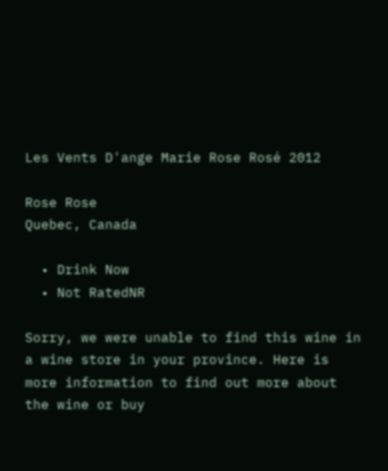Les Vents D'ange Marie Rose Rosé 2012

Rose Rose
Quebec, Canada

  • Drink Now
  • Not RatedNR

Sorry, we were unable to find this wine in a wine store in your province. Here is more information to find out more about the wine or buy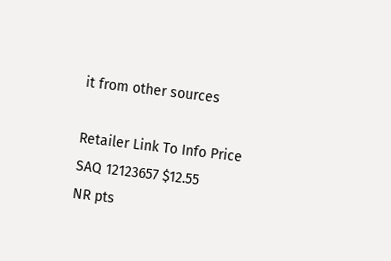it from other sources

Retailer Link To Info Price
SAQ 12123657 $12.55
NR pts